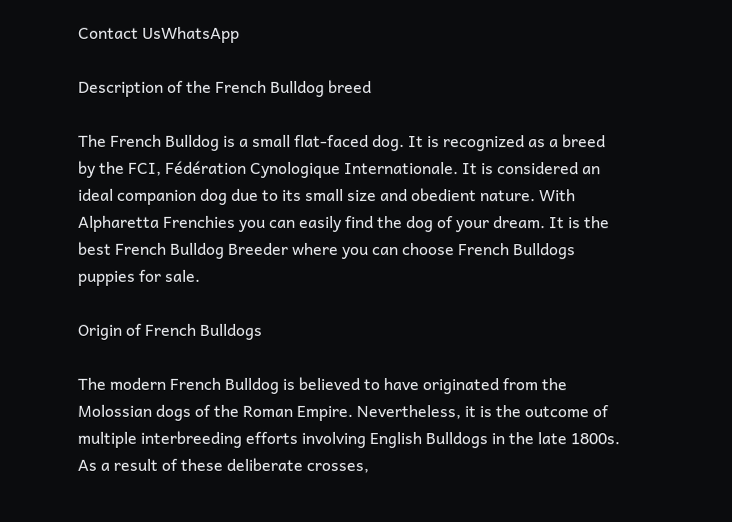Contact UsWhatsApp

Description of the French Bulldog breed

The French Bulldog is a small flat-faced dog. It is recognized as a breed by the FCI, Fédération Cynologique Internationale. It is considered an ideal companion dog due to its small size and obedient nature. With Alpharetta Frenchies you can easily find the dog of your dream. It is the best French Bulldog Breeder where you can choose French Bulldogs puppies for sale.

Origin of French Bulldogs

The modern French Bulldog is believed to have originated from the Molossian dogs of the Roman Empire. Nevertheless, it is the outcome of multiple interbreeding efforts involving English Bulldogs in the late 1800s. As a result of these deliberate crosses,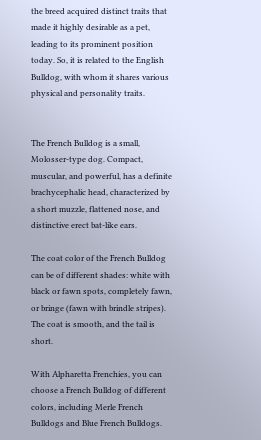the breed acquired distinct traits that made it highly desirable as a pet, leading to its prominent position today. So, it is related to the English Bulldog, with whom it shares various physical and personality traits.


The French Bulldog is a small, Molosser-type dog. Compact, muscular, and powerful, has a definite brachycephalic head, characterized by a short muzzle, flattened nose, and distinctive erect bat-like ears.

The coat color of the French Bulldog can be of different shades: white with black or fawn spots, completely fawn, or bringe (fawn with brindle stripes). The coat is smooth, and the tail is short.

With Alpharetta Frenchies, you can choose a French Bulldog of different colors, including Merle French Bulldogs and Blue French Bulldogs.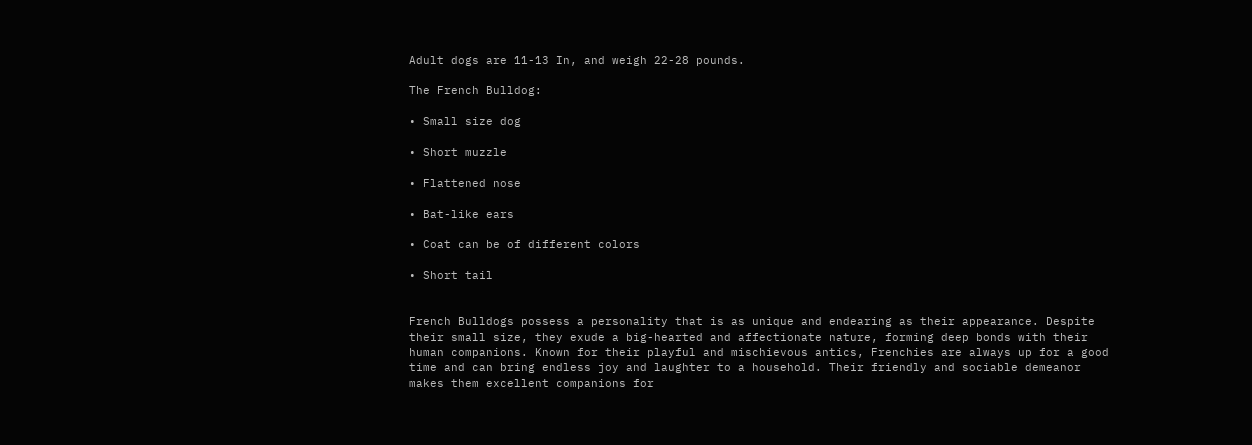Adult dogs are 11-13 In, and weigh 22-28 pounds.

The French Bulldog:

• Small size dog

• Short muzzle

• Flattened nose

• Bat-like ears

• Coat can be of different colors

• Short tail


French Bulldogs possess a personality that is as unique and endearing as their appearance. Despite their small size, they exude a big-hearted and affectionate nature, forming deep bonds with their human companions. Known for their playful and mischievous antics, Frenchies are always up for a good time and can bring endless joy and laughter to a household. Their friendly and sociable demeanor makes them excellent companions for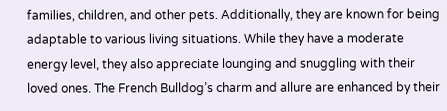families, children, and other pets. Additionally, they are known for being adaptable to various living situations. While they have a moderate energy level, they also appreciate lounging and snuggling with their loved ones. The French Bulldog’s charm and allure are enhanced by their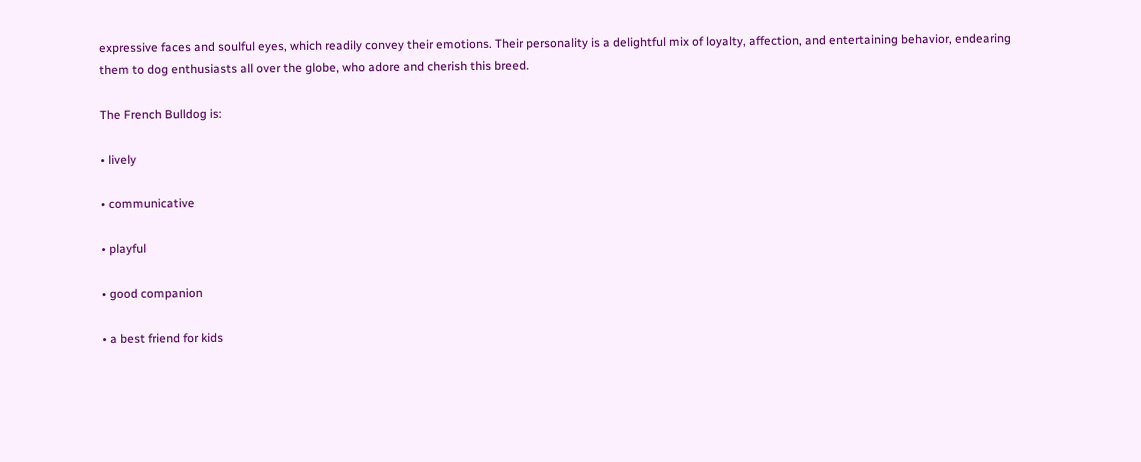expressive faces and soulful eyes, which readily convey their emotions. Their personality is a delightful mix of loyalty, affection, and entertaining behavior, endearing them to dog enthusiasts all over the globe, who adore and cherish this breed.

The French Bulldog is:

• lively

• communicative

• playful

• good companion

• a best friend for kids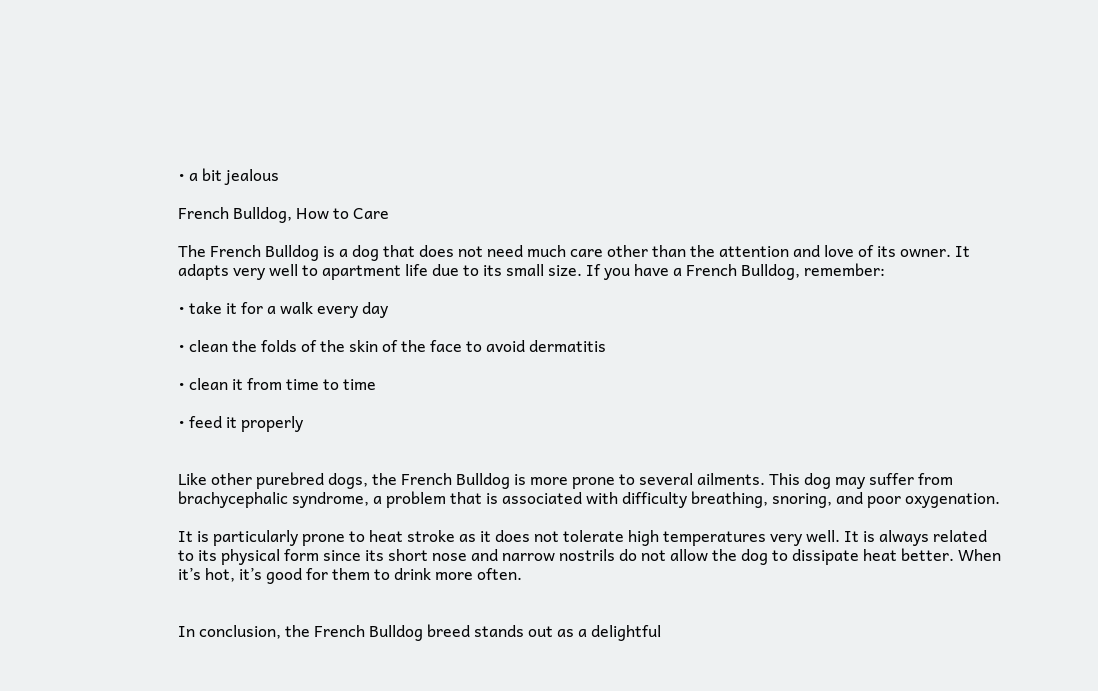• a bit jealous

French Bulldog, How to Care

The French Bulldog is a dog that does not need much care other than the attention and love of its owner. It adapts very well to apartment life due to its small size. If you have a French Bulldog, remember:

• take it for a walk every day

• clean the folds of the skin of the face to avoid dermatitis

• clean it from time to time

• feed it properly


Like other purebred dogs, the French Bulldog is more prone to several ailments. This dog may suffer from brachycephalic syndrome, a problem that is associated with difficulty breathing, snoring, and poor oxygenation.

It is particularly prone to heat stroke as it does not tolerate high temperatures very well. It is always related to its physical form since its short nose and narrow nostrils do not allow the dog to dissipate heat better. When it’s hot, it’s good for them to drink more often.


In conclusion, the French Bulldog breed stands out as a delightful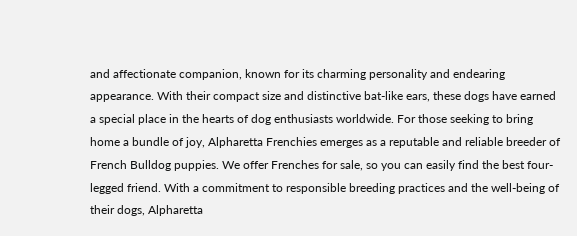and affectionate companion, known for its charming personality and endearing appearance. With their compact size and distinctive bat-like ears, these dogs have earned a special place in the hearts of dog enthusiasts worldwide. For those seeking to bring home a bundle of joy, Alpharetta Frenchies emerges as a reputable and reliable breeder of French Bulldog puppies. We offer Frenches for sale, so you can easily find the best four-legged friend. With a commitment to responsible breeding practices and the well-being of their dogs, Alpharetta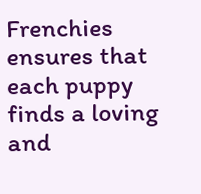Frenchies ensures that each puppy finds a loving and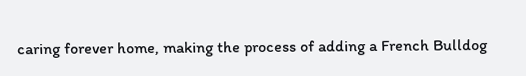caring forever home, making the process of adding a French Bulldog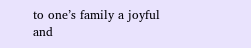to one’s family a joyful and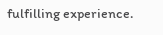fulfilling experience.